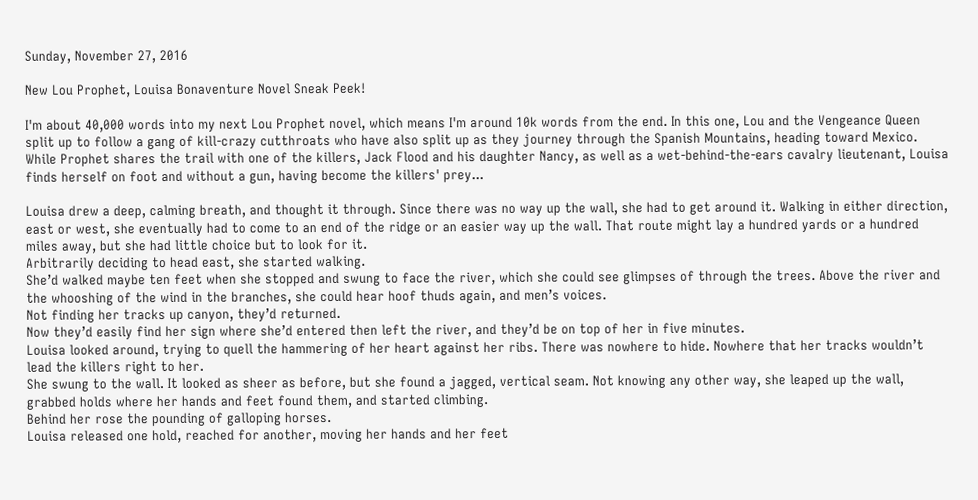Sunday, November 27, 2016

New Lou Prophet, Louisa Bonaventure Novel Sneak Peek!

I'm about 40,000 words into my next Lou Prophet novel, which means I'm around 10k words from the end. In this one, Lou and the Vengeance Queen split up to follow a gang of kill-crazy cutthroats who have also split up as they journey through the Spanish Mountains, heading toward Mexico. While Prophet shares the trail with one of the killers, Jack Flood and his daughter Nancy, as well as a wet-behind-the-ears cavalry lieutenant, Louisa finds herself on foot and without a gun, having become the killers' prey...

Louisa drew a deep, calming breath, and thought it through. Since there was no way up the wall, she had to get around it. Walking in either direction, east or west, she eventually had to come to an end of the ridge or an easier way up the wall. That route might lay a hundred yards or a hundred miles away, but she had little choice but to look for it.
Arbitrarily deciding to head east, she started walking.
She’d walked maybe ten feet when she stopped and swung to face the river, which she could see glimpses of through the trees. Above the river and the whooshing of the wind in the branches, she could hear hoof thuds again, and men’s voices.
Not finding her tracks up canyon, they’d returned.
Now they’d easily find her sign where she’d entered then left the river, and they’d be on top of her in five minutes.
Louisa looked around, trying to quell the hammering of her heart against her ribs. There was nowhere to hide. Nowhere that her tracks wouldn’t lead the killers right to her.
She swung to the wall. It looked as sheer as before, but she found a jagged, vertical seam. Not knowing any other way, she leaped up the wall, grabbed holds where her hands and feet found them, and started climbing.
Behind her rose the pounding of galloping horses.
Louisa released one hold, reached for another, moving her hands and her feet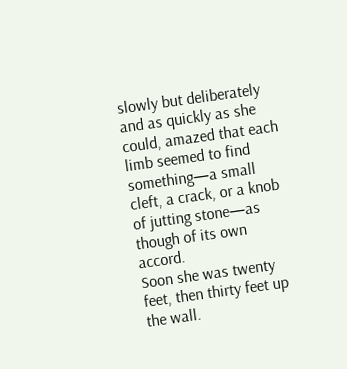slowly but deliberately and as quickly as she could, amazed that each limb seemed to find something—a small cleft, a crack, or a knob of jutting stone—as though of its own accord.
Soon she was twenty feet, then thirty feet up the wall.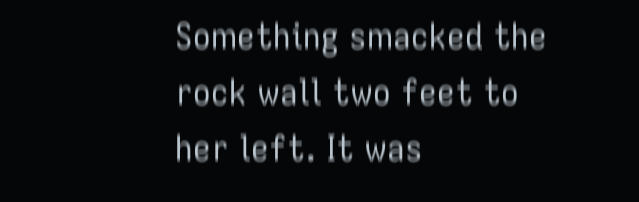Something smacked the rock wall two feet to her left. It was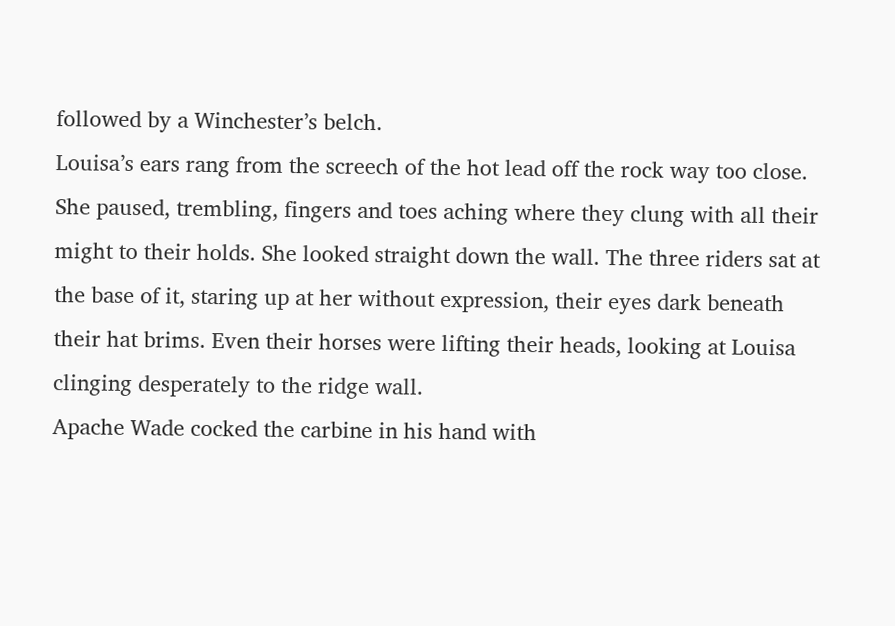followed by a Winchester’s belch.
Louisa’s ears rang from the screech of the hot lead off the rock way too close.
She paused, trembling, fingers and toes aching where they clung with all their might to their holds. She looked straight down the wall. The three riders sat at the base of it, staring up at her without expression, their eyes dark beneath their hat brims. Even their horses were lifting their heads, looking at Louisa clinging desperately to the ridge wall.
Apache Wade cocked the carbine in his hand with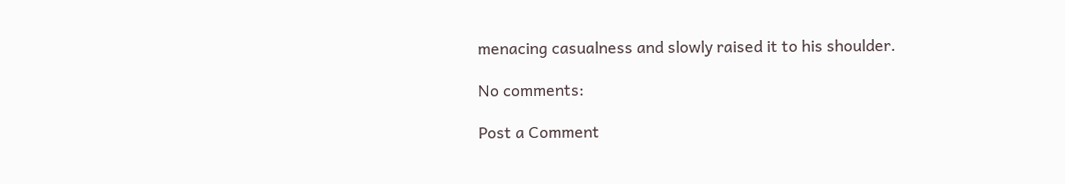menacing casualness and slowly raised it to his shoulder.

No comments:

Post a Comment